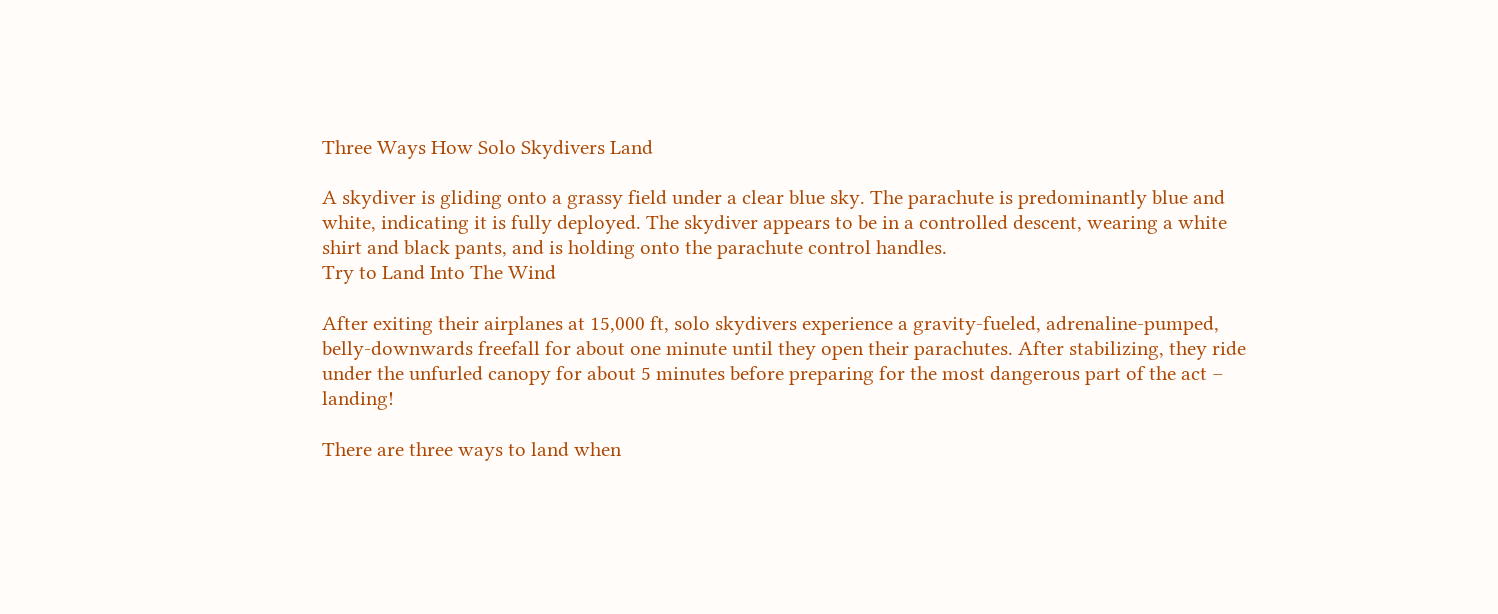Three Ways How Solo Skydivers Land

A skydiver is gliding onto a grassy field under a clear blue sky. The parachute is predominantly blue and white, indicating it is fully deployed. The skydiver appears to be in a controlled descent, wearing a white shirt and black pants, and is holding onto the parachute control handles.
Try to Land Into The Wind

After exiting their airplanes at 15,000 ft, solo skydivers experience a gravity-fueled, adrenaline-pumped, belly-downwards freefall for about one minute until they open their parachutes. After stabilizing, they ride under the unfurled canopy for about 5 minutes before preparing for the most dangerous part of the act – landing!

There are three ways to land when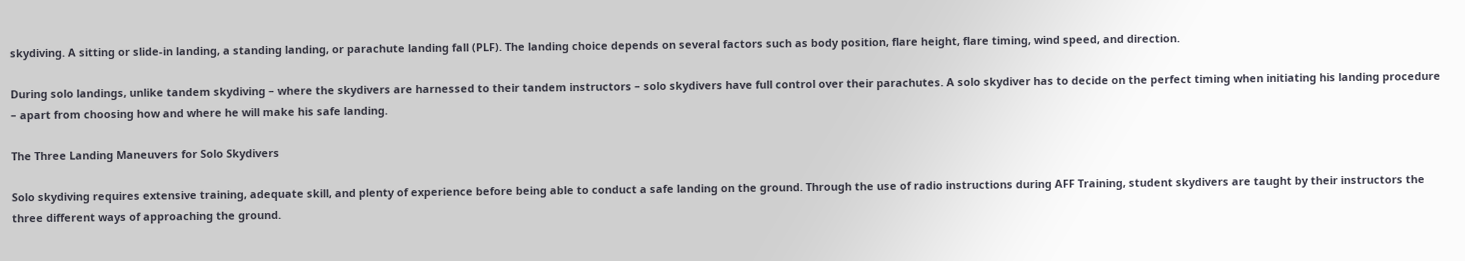skydiving. A sitting or slide-in landing, a standing landing, or parachute landing fall (PLF). The landing choice depends on several factors such as body position, flare height, flare timing, wind speed, and direction.

During solo landings, unlike tandem skydiving – where the skydivers are harnessed to their tandem instructors – solo skydivers have full control over their parachutes. A solo skydiver has to decide on the perfect timing when initiating his landing procedure – apart from choosing how and where he will make his safe landing.

The Three Landing Maneuvers for Solo Skydivers

Solo skydiving requires extensive training, adequate skill, and plenty of experience before being able to conduct a safe landing on the ground. Through the use of radio instructions during AFF Training, student skydivers are taught by their instructors the three different ways of approaching the ground.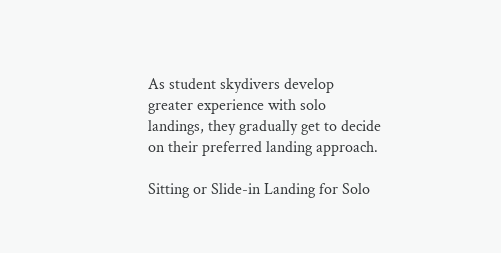As student skydivers develop greater experience with solo landings, they gradually get to decide on their preferred landing approach.

Sitting or Slide-in Landing for Solo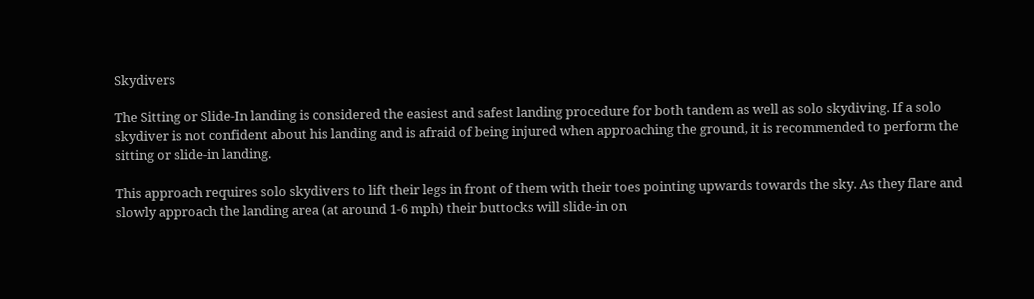Skydivers

The Sitting or Slide-In landing is considered the easiest and safest landing procedure for both tandem as well as solo skydiving. If a solo skydiver is not confident about his landing and is afraid of being injured when approaching the ground, it is recommended to perform the sitting or slide-in landing.

This approach requires solo skydivers to lift their legs in front of them with their toes pointing upwards towards the sky. As they flare and slowly approach the landing area (at around 1-6 mph) their buttocks will slide-in on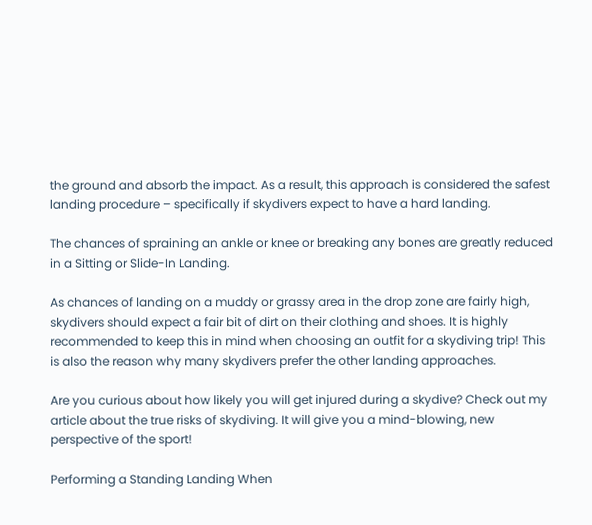the ground and absorb the impact. As a result, this approach is considered the safest landing procedure – specifically if skydivers expect to have a hard landing.

The chances of spraining an ankle or knee or breaking any bones are greatly reduced in a Sitting or Slide-In Landing.

As chances of landing on a muddy or grassy area in the drop zone are fairly high, skydivers should expect a fair bit of dirt on their clothing and shoes. It is highly recommended to keep this in mind when choosing an outfit for a skydiving trip! This is also the reason why many skydivers prefer the other landing approaches.

Are you curious about how likely you will get injured during a skydive? Check out my article about the true risks of skydiving. It will give you a mind-blowing, new perspective of the sport!

Performing a Standing Landing When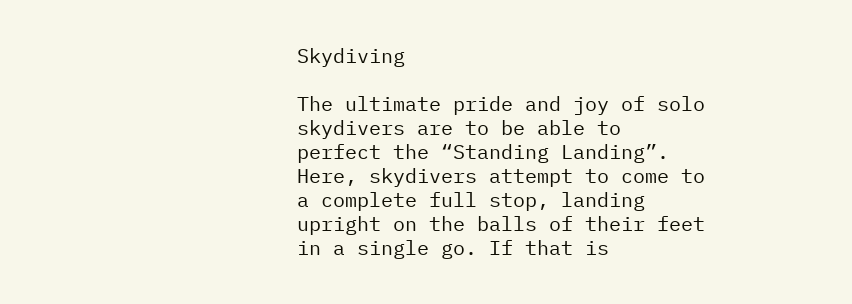Skydiving

The ultimate pride and joy of solo skydivers are to be able to perfect the “Standing Landing”. Here, skydivers attempt to come to a complete full stop, landing upright on the balls of their feet in a single go. If that is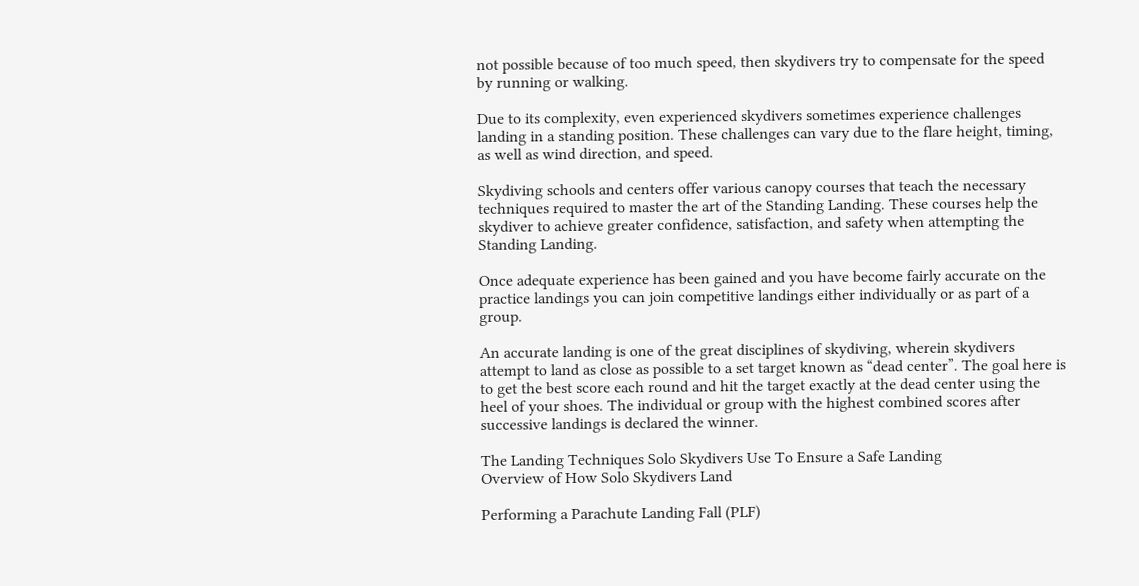not possible because of too much speed, then skydivers try to compensate for the speed by running or walking.

Due to its complexity, even experienced skydivers sometimes experience challenges landing in a standing position. These challenges can vary due to the flare height, timing, as well as wind direction, and speed.

Skydiving schools and centers offer various canopy courses that teach the necessary techniques required to master the art of the Standing Landing. These courses help the skydiver to achieve greater confidence, satisfaction, and safety when attempting the Standing Landing.

Once adequate experience has been gained and you have become fairly accurate on the practice landings you can join competitive landings either individually or as part of a group.

An accurate landing is one of the great disciplines of skydiving, wherein skydivers attempt to land as close as possible to a set target known as “dead center”. The goal here is to get the best score each round and hit the target exactly at the dead center using the heel of your shoes. The individual or group with the highest combined scores after successive landings is declared the winner.

The Landing Techniques Solo Skydivers Use To Ensure a Safe Landing
Overview of How Solo Skydivers Land

Performing a Parachute Landing Fall (PLF)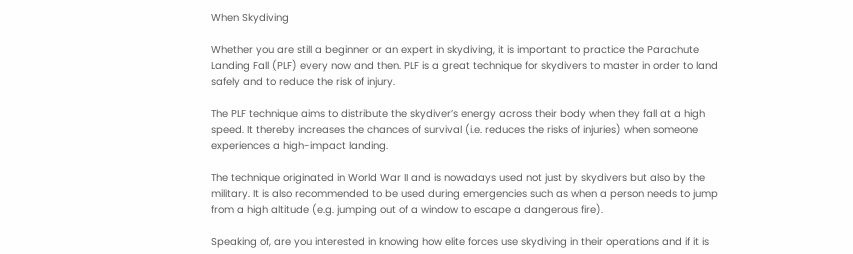When Skydiving

Whether you are still a beginner or an expert in skydiving, it is important to practice the Parachute Landing Fall (PLF) every now and then. PLF is a great technique for skydivers to master in order to land safely and to reduce the risk of injury.

The PLF technique aims to distribute the skydiver’s energy across their body when they fall at a high speed. It thereby increases the chances of survival (i.e. reduces the risks of injuries) when someone experiences a high-impact landing.

The technique originated in World War II and is nowadays used not just by skydivers but also by the military. It is also recommended to be used during emergencies such as when a person needs to jump from a high altitude (e.g. jumping out of a window to escape a dangerous fire).

Speaking of, are you interested in knowing how elite forces use skydiving in their operations and if it is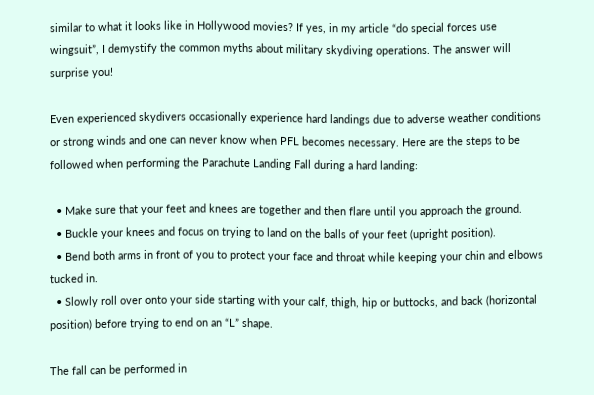similar to what it looks like in Hollywood movies? If yes, in my article “do special forces use wingsuit”, I demystify the common myths about military skydiving operations. The answer will surprise you!

Even experienced skydivers occasionally experience hard landings due to adverse weather conditions or strong winds and one can never know when PFL becomes necessary. Here are the steps to be followed when performing the Parachute Landing Fall during a hard landing:

  • Make sure that your feet and knees are together and then flare until you approach the ground.
  • Buckle your knees and focus on trying to land on the balls of your feet (upright position).
  • Bend both arms in front of you to protect your face and throat while keeping your chin and elbows tucked in.
  • Slowly roll over onto your side starting with your calf, thigh, hip or buttocks, and back (horizontal position) before trying to end on an “L” shape.

The fall can be performed in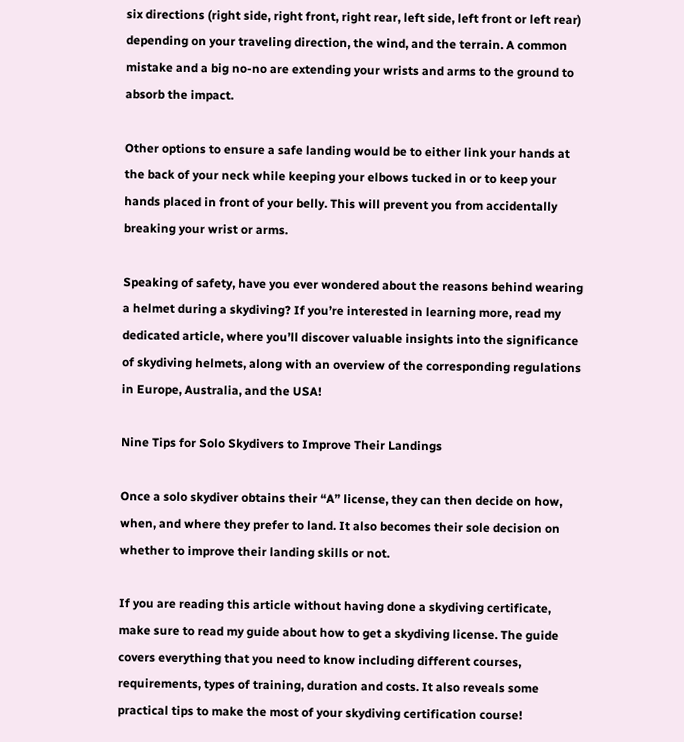six directions (right side, right front, right rear, left side, left front or left rear) depending on your traveling direction, the wind, and the terrain. A common mistake and a big no-no are extending your wrists and arms to the ground to absorb the impact.

Other options to ensure a safe landing would be to either link your hands at the back of your neck while keeping your elbows tucked in or to keep your hands placed in front of your belly. This will prevent you from accidentally breaking your wrist or arms.

Speaking of safety, have you ever wondered about the reasons behind wearing a helmet during a skydiving? If you’re interested in learning more, read my dedicated article, where you’ll discover valuable insights into the significance of skydiving helmets, along with an overview of the corresponding regulations in Europe, Australia, and the USA!

Nine Tips for Solo Skydivers to Improve Their Landings

Once a solo skydiver obtains their “A” license, they can then decide on how, when, and where they prefer to land. It also becomes their sole decision on whether to improve their landing skills or not.

If you are reading this article without having done a skydiving certificate, make sure to read my guide about how to get a skydiving license. The guide covers everything that you need to know including different courses, requirements, types of training, duration and costs. It also reveals some practical tips to make the most of your skydiving certification course!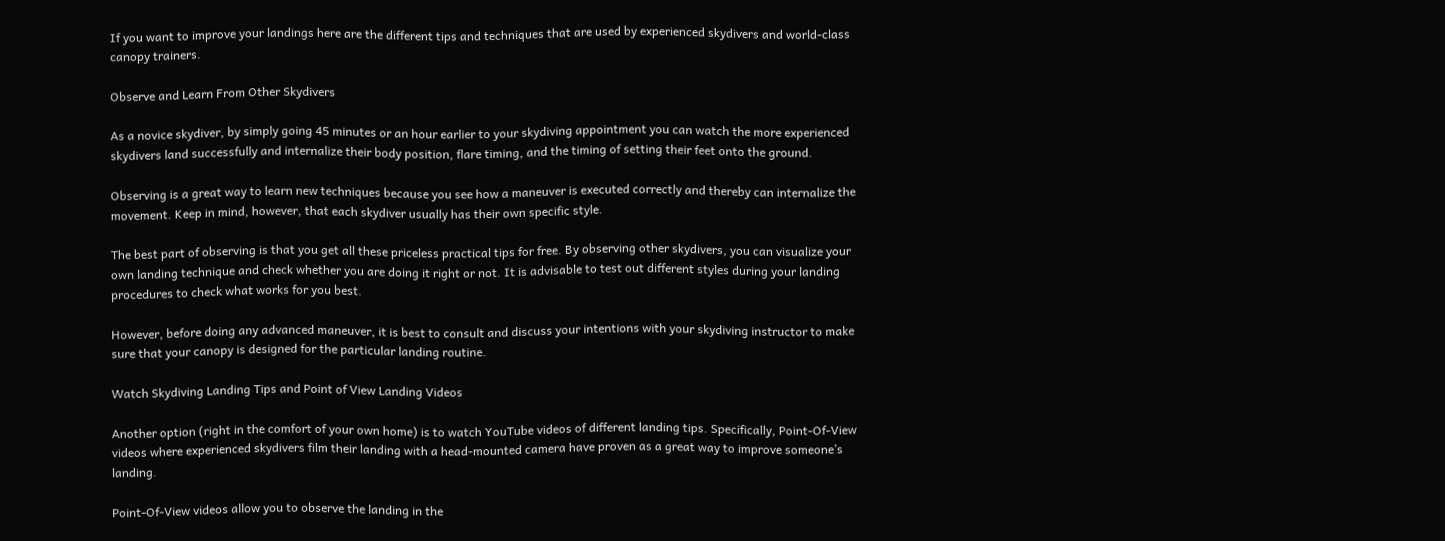If you want to improve your landings here are the different tips and techniques that are used by experienced skydivers and world-class canopy trainers.

Observe and Learn From Other Skydivers

As a novice skydiver, by simply going 45 minutes or an hour earlier to your skydiving appointment you can watch the more experienced skydivers land successfully and internalize their body position, flare timing, and the timing of setting their feet onto the ground.

Observing is a great way to learn new techniques because you see how a maneuver is executed correctly and thereby can internalize the movement. Keep in mind, however, that each skydiver usually has their own specific style.

The best part of observing is that you get all these priceless practical tips for free. By observing other skydivers, you can visualize your own landing technique and check whether you are doing it right or not. It is advisable to test out different styles during your landing procedures to check what works for you best.

However, before doing any advanced maneuver, it is best to consult and discuss your intentions with your skydiving instructor to make sure that your canopy is designed for the particular landing routine.

Watch Skydiving Landing Tips and Point of View Landing Videos

Another option (right in the comfort of your own home) is to watch YouTube videos of different landing tips. Specifically, Point-Of-View videos where experienced skydivers film their landing with a head-mounted camera have proven as a great way to improve someone’s landing.

Point-Of-View videos allow you to observe the landing in the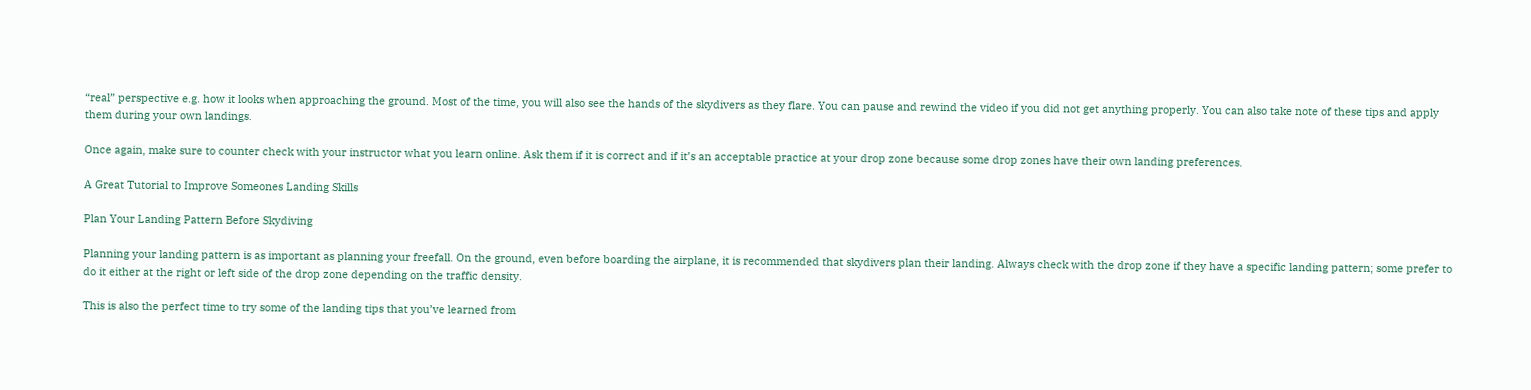“real” perspective e.g. how it looks when approaching the ground. Most of the time, you will also see the hands of the skydivers as they flare. You can pause and rewind the video if you did not get anything properly. You can also take note of these tips and apply them during your own landings.

Once again, make sure to counter check with your instructor what you learn online. Ask them if it is correct and if it’s an acceptable practice at your drop zone because some drop zones have their own landing preferences.

A Great Tutorial to Improve Someones Landing Skills

Plan Your Landing Pattern Before Skydiving

Planning your landing pattern is as important as planning your freefall. On the ground, even before boarding the airplane, it is recommended that skydivers plan their landing. Always check with the drop zone if they have a specific landing pattern; some prefer to do it either at the right or left side of the drop zone depending on the traffic density.

This is also the perfect time to try some of the landing tips that you’ve learned from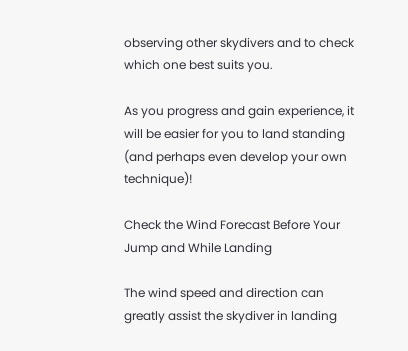observing other skydivers and to check which one best suits you.

As you progress and gain experience, it will be easier for you to land standing (and perhaps even develop your own technique)!

Check the Wind Forecast Before Your Jump and While Landing

The wind speed and direction can greatly assist the skydiver in landing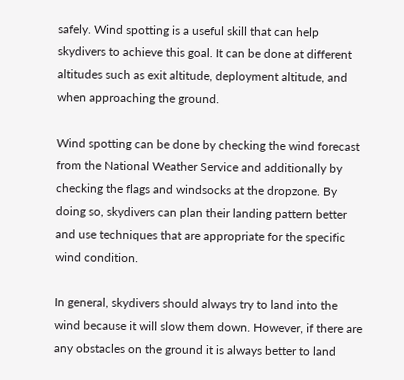safely. Wind spotting is a useful skill that can help skydivers to achieve this goal. It can be done at different altitudes such as exit altitude, deployment altitude, and when approaching the ground.

Wind spotting can be done by checking the wind forecast from the National Weather Service and additionally by checking the flags and windsocks at the dropzone. By doing so, skydivers can plan their landing pattern better and use techniques that are appropriate for the specific wind condition.

In general, skydivers should always try to land into the wind because it will slow them down. However, if there are any obstacles on the ground it is always better to land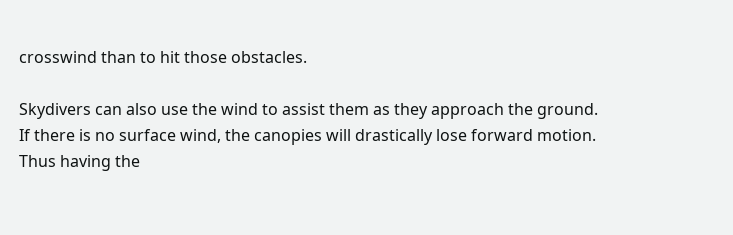crosswind than to hit those obstacles.

Skydivers can also use the wind to assist them as they approach the ground. If there is no surface wind, the canopies will drastically lose forward motion. Thus having the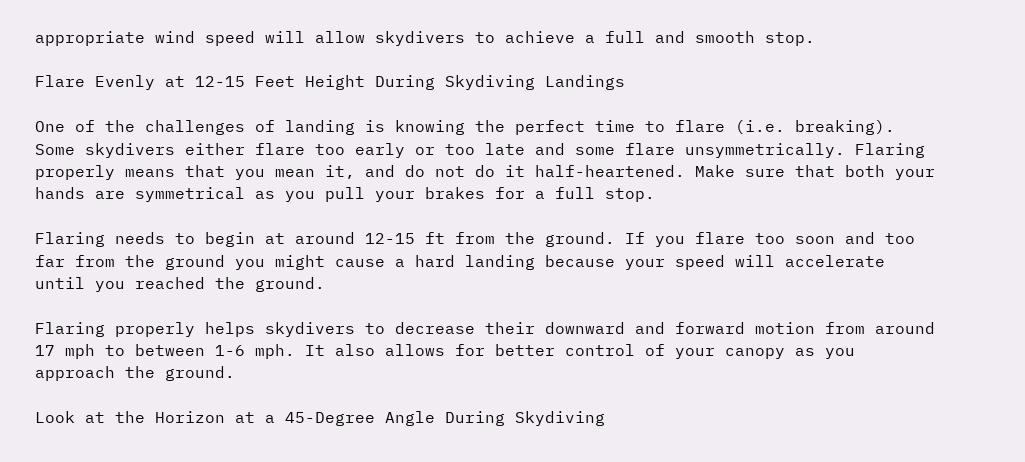appropriate wind speed will allow skydivers to achieve a full and smooth stop.

Flare Evenly at 12-15 Feet Height During Skydiving Landings

One of the challenges of landing is knowing the perfect time to flare (i.e. breaking). Some skydivers either flare too early or too late and some flare unsymmetrically. Flaring properly means that you mean it, and do not do it half-heartened. Make sure that both your hands are symmetrical as you pull your brakes for a full stop.

Flaring needs to begin at around 12-15 ft from the ground. If you flare too soon and too far from the ground you might cause a hard landing because your speed will accelerate until you reached the ground.

Flaring properly helps skydivers to decrease their downward and forward motion from around 17 mph to between 1-6 mph. It also allows for better control of your canopy as you approach the ground.

Look at the Horizon at a 45-Degree Angle During Skydiving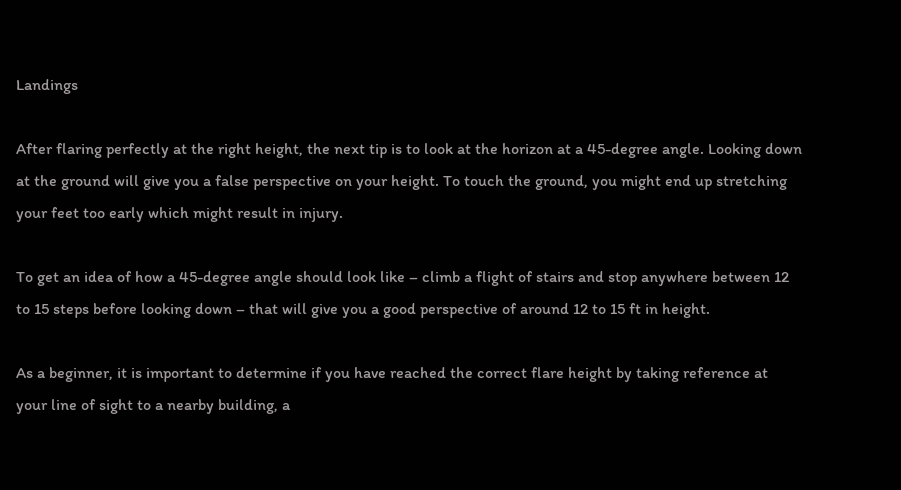Landings

After flaring perfectly at the right height, the next tip is to look at the horizon at a 45-degree angle. Looking down at the ground will give you a false perspective on your height. To touch the ground, you might end up stretching your feet too early which might result in injury.

To get an idea of how a 45-degree angle should look like – climb a flight of stairs and stop anywhere between 12 to 15 steps before looking down – that will give you a good perspective of around 12 to 15 ft in height.

As a beginner, it is important to determine if you have reached the correct flare height by taking reference at your line of sight to a nearby building, a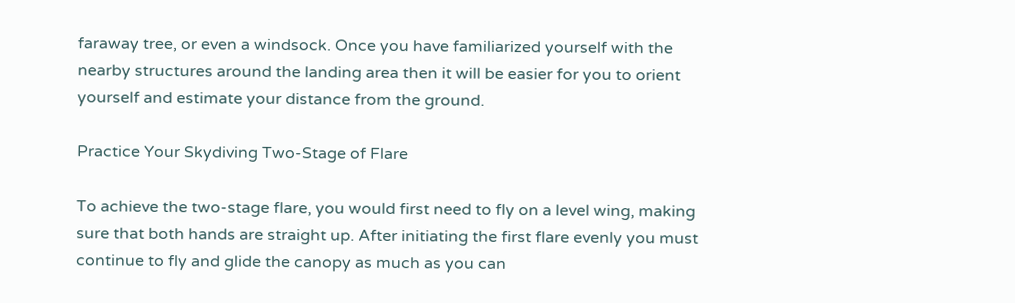faraway tree, or even a windsock. Once you have familiarized yourself with the nearby structures around the landing area then it will be easier for you to orient yourself and estimate your distance from the ground.

Practice Your Skydiving Two-Stage of Flare

To achieve the two-stage flare, you would first need to fly on a level wing, making sure that both hands are straight up. After initiating the first flare evenly you must continue to fly and glide the canopy as much as you can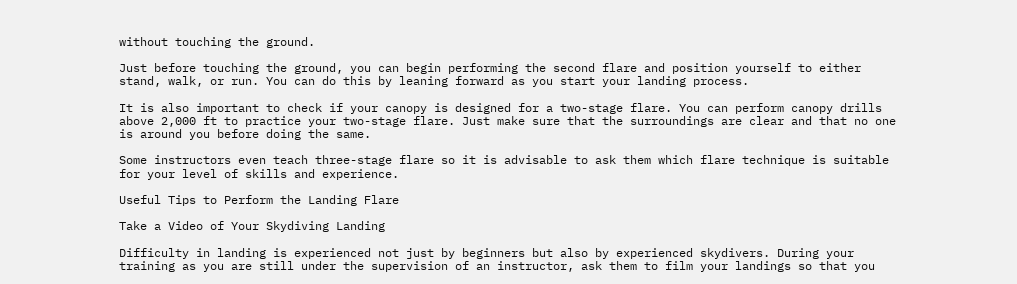without touching the ground.

Just before touching the ground, you can begin performing the second flare and position yourself to either stand, walk, or run. You can do this by leaning forward as you start your landing process.

It is also important to check if your canopy is designed for a two-stage flare. You can perform canopy drills above 2,000 ft to practice your two-stage flare. Just make sure that the surroundings are clear and that no one is around you before doing the same.

Some instructors even teach three-stage flare so it is advisable to ask them which flare technique is suitable for your level of skills and experience.

Useful Tips to Perform the Landing Flare

Take a Video of Your Skydiving Landing

Difficulty in landing is experienced not just by beginners but also by experienced skydivers. During your training as you are still under the supervision of an instructor, ask them to film your landings so that you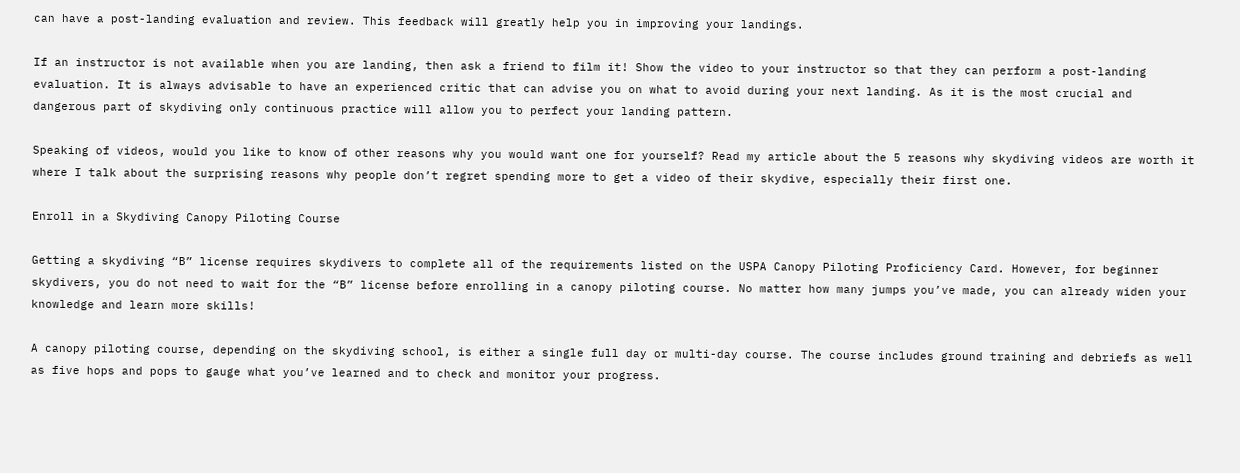can have a post-landing evaluation and review. This feedback will greatly help you in improving your landings.

If an instructor is not available when you are landing, then ask a friend to film it! Show the video to your instructor so that they can perform a post-landing evaluation. It is always advisable to have an experienced critic that can advise you on what to avoid during your next landing. As it is the most crucial and dangerous part of skydiving only continuous practice will allow you to perfect your landing pattern.

Speaking of videos, would you like to know of other reasons why you would want one for yourself? Read my article about the 5 reasons why skydiving videos are worth it where I talk about the surprising reasons why people don’t regret spending more to get a video of their skydive, especially their first one.

Enroll in a Skydiving Canopy Piloting Course

Getting a skydiving “B” license requires skydivers to complete all of the requirements listed on the USPA Canopy Piloting Proficiency Card. However, for beginner skydivers, you do not need to wait for the “B” license before enrolling in a canopy piloting course. No matter how many jumps you’ve made, you can already widen your knowledge and learn more skills!

A canopy piloting course, depending on the skydiving school, is either a single full day or multi-day course. The course includes ground training and debriefs as well as five hops and pops to gauge what you’ve learned and to check and monitor your progress.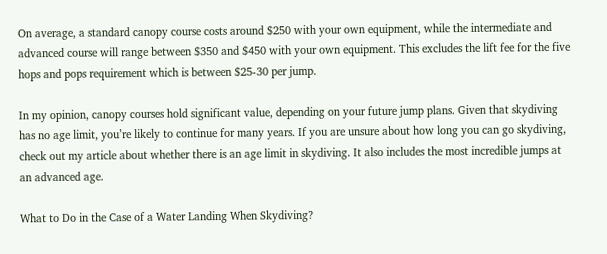On average, a standard canopy course costs around $250 with your own equipment, while the intermediate and advanced course will range between $350 and $450 with your own equipment. This excludes the lift fee for the five hops and pops requirement which is between $25-30 per jump.

In my opinion, canopy courses hold significant value, depending on your future jump plans. Given that skydiving has no age limit, you’re likely to continue for many years. If you are unsure about how long you can go skydiving, check out my article about whether there is an age limit in skydiving. It also includes the most incredible jumps at an advanced age.

What to Do in the Case of a Water Landing When Skydiving?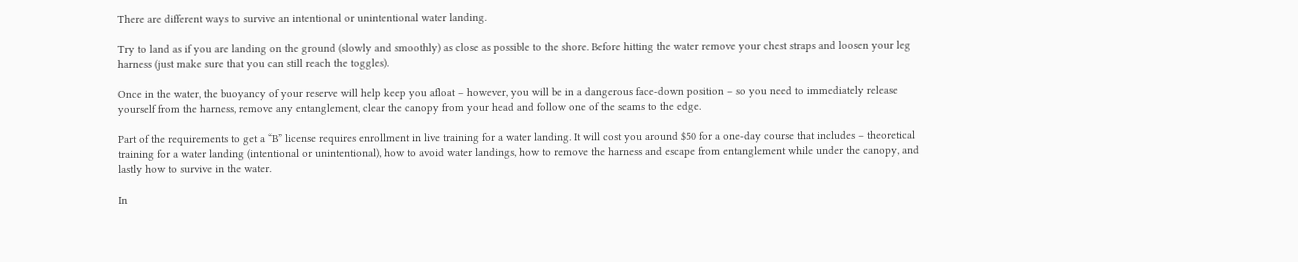There are different ways to survive an intentional or unintentional water landing.

Try to land as if you are landing on the ground (slowly and smoothly) as close as possible to the shore. Before hitting the water remove your chest straps and loosen your leg harness (just make sure that you can still reach the toggles).

Once in the water, the buoyancy of your reserve will help keep you afloat – however, you will be in a dangerous face-down position – so you need to immediately release yourself from the harness, remove any entanglement, clear the canopy from your head and follow one of the seams to the edge.

Part of the requirements to get a “B” license requires enrollment in live training for a water landing. It will cost you around $50 for a one-day course that includes – theoretical training for a water landing (intentional or unintentional), how to avoid water landings, how to remove the harness and escape from entanglement while under the canopy, and lastly how to survive in the water.

In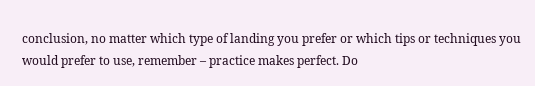conclusion, no matter which type of landing you prefer or which tips or techniques you would prefer to use, remember – practice makes perfect. Do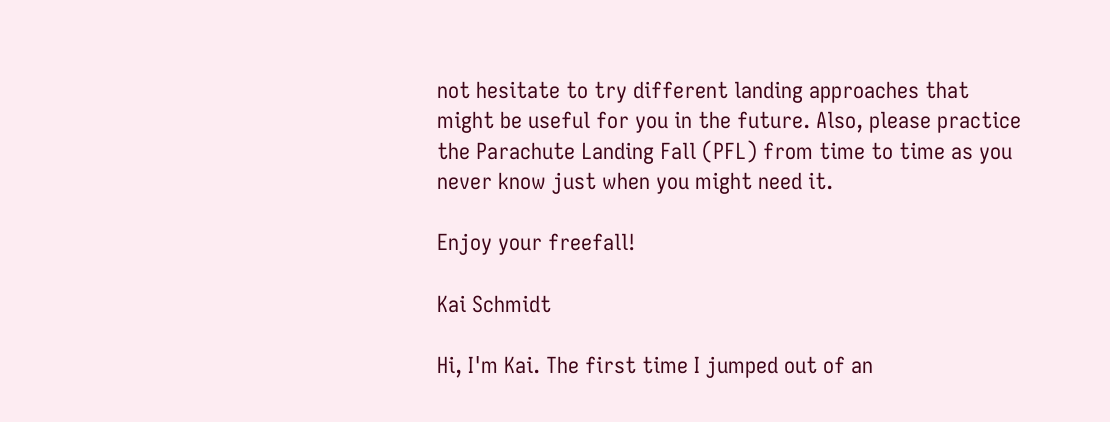not hesitate to try different landing approaches that might be useful for you in the future. Also, please practice the Parachute Landing Fall (PFL) from time to time as you never know just when you might need it.

Enjoy your freefall!

Kai Schmidt

Hi, I'm Kai. The first time I jumped out of an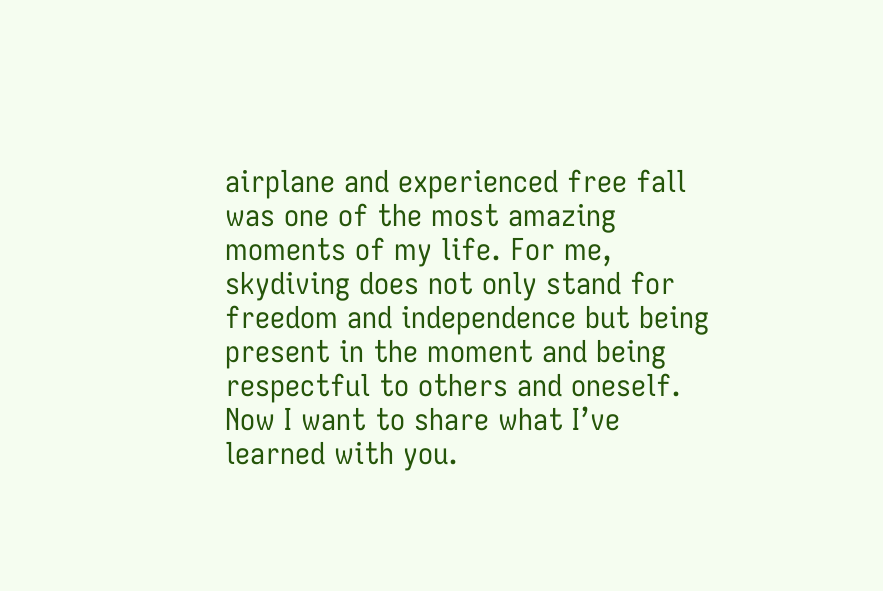airplane and experienced free fall was one of the most amazing moments of my life. For me, skydiving does not only stand for freedom and independence but being present in the moment and being respectful to others and oneself. Now I want to share what I’ve learned with you.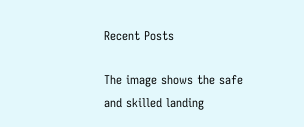Recent Posts

The image shows the safe and skilled landing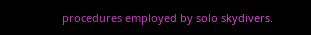procedures employed by solo skydivers.